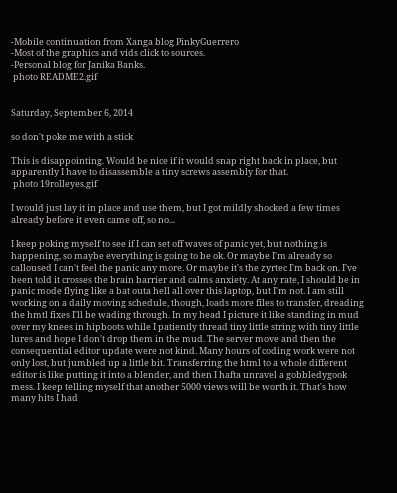-Mobile continuation from Xanga blog PinkyGuerrero
-Most of the graphics and vids click to sources.
-Personal blog for Janika Banks.
 photo README2.gif


Saturday, September 6, 2014

so don't poke me with a stick

This is disappointing. Would be nice if it would snap right back in place, but apparently I have to disassemble a tiny screws assembly for that.
 photo 19rolleyes.gif

I would just lay it in place and use them, but I got mildly shocked a few times already before it even came off, so no...

I keep poking myself to see if I can set off waves of panic yet, but nothing is happening, so maybe everything is going to be ok. Or maybe I'm already so calloused I can't feel the panic any more. Or maybe it's the zyrtec I'm back on. I've been told it crosses the brain barrier and calms anxiety. At any rate, I should be in panic mode flying like a bat outa hell all over this laptop, but I'm not. I am still working on a daily moving schedule, though, loads more files to transfer, dreading the hmtl fixes I'll be wading through. In my head I picture it like standing in mud over my knees in hipboots while I patiently thread tiny little string with tiny little lures and hope I don't drop them in the mud. The server move and then the consequential editor update were not kind. Many hours of coding work were not only lost, but jumbled up a little bit. Transferring the html to a whole different editor is like putting it into a blender, and then I hafta unravel a gobbledygook mess. I keep telling myself that another 5000 views will be worth it. That's how many hits I had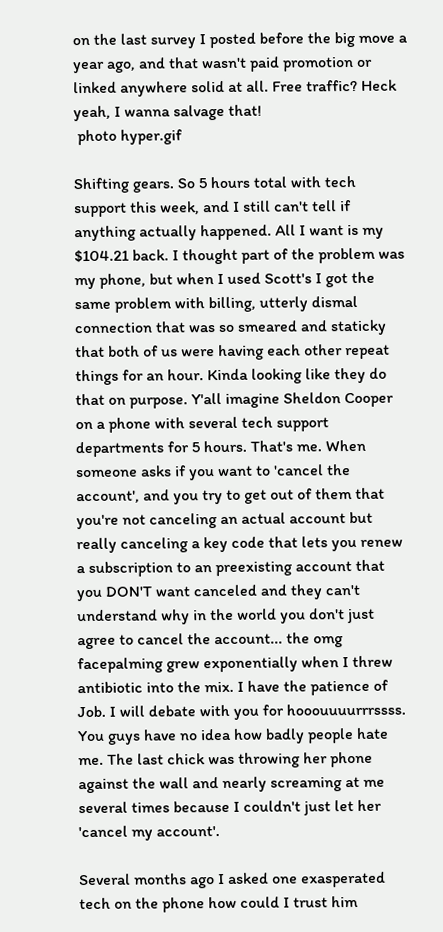on the last survey I posted before the big move a year ago, and that wasn't paid promotion or linked anywhere solid at all. Free traffic? Heck yeah, I wanna salvage that!
 photo hyper.gif

Shifting gears. So 5 hours total with tech support this week, and I still can't tell if anything actually happened. All I want is my $104.21 back. I thought part of the problem was my phone, but when I used Scott's I got the same problem with billing, utterly dismal connection that was so smeared and staticky that both of us were having each other repeat things for an hour. Kinda looking like they do that on purpose. Y'all imagine Sheldon Cooper on a phone with several tech support departments for 5 hours. That's me. When someone asks if you want to 'cancel the account', and you try to get out of them that you're not canceling an actual account but really canceling a key code that lets you renew a subscription to an preexisting account that you DON'T want canceled and they can't understand why in the world you don't just agree to cancel the account... the omg facepalming grew exponentially when I threw antibiotic into the mix. I have the patience of Job. I will debate with you for hooouuuurrrssss. You guys have no idea how badly people hate me. The last chick was throwing her phone against the wall and nearly screaming at me several times because I couldn't just let her 'cancel my account'.

Several months ago I asked one exasperated tech on the phone how could I trust him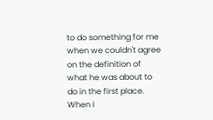to do something for me when we couldn't agree on the definition of what he was about to do in the first place. When I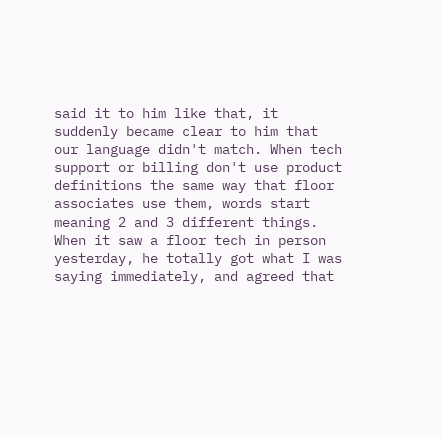said it to him like that, it suddenly became clear to him that our language didn't match. When tech support or billing don't use product definitions the same way that floor associates use them, words start meaning 2 and 3 different things. When it saw a floor tech in person yesterday, he totally got what I was saying immediately, and agreed that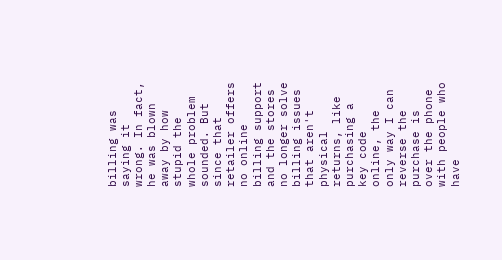billing was saying it wrong. In fact, he was blown away by how stupid the whole problem sounded. But since that retailer offers no online billing support and the stores no longer solve billing issues that aren't physical returns, like purchasing a key code online, the only way I can reverse the purchase is over the phone with people who have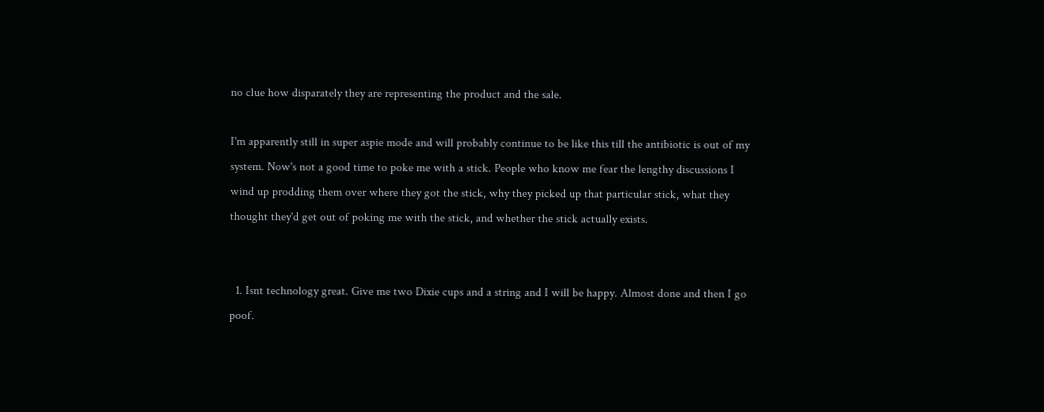no clue how disparately they are representing the product and the sale.

I'm apparently still in super aspie mode and will probably continue to be like this till the antibiotic is out of my system. Now's not a good time to poke me with a stick. People who know me fear the lengthy discussions I wind up prodding them over where they got the stick, why they picked up that particular stick, what they thought they'd get out of poking me with the stick, and whether the stick actually exists.


  1. Isnt technology great. Give me two Dixie cups and a string and I will be happy. Almost done and then I go poof.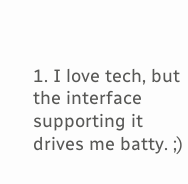1. I love tech, but the interface supporting it drives me batty. ;)